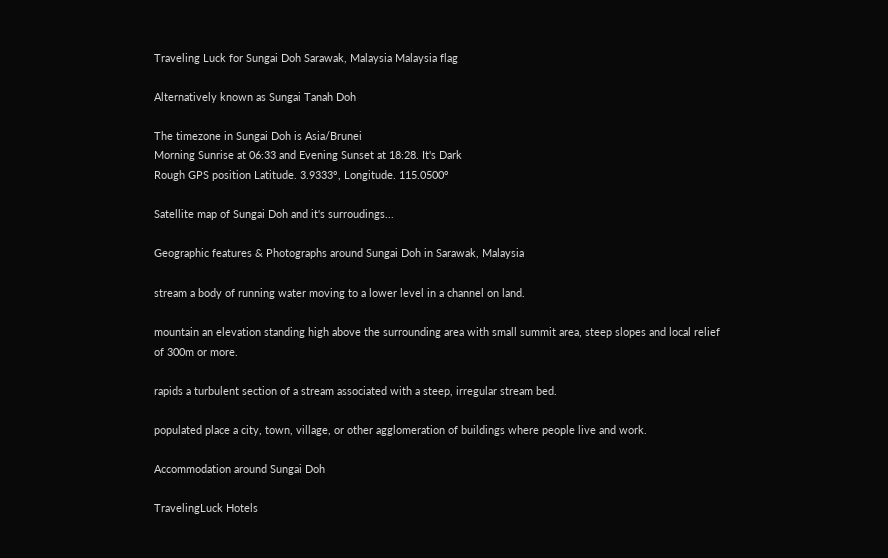Traveling Luck for Sungai Doh Sarawak, Malaysia Malaysia flag

Alternatively known as Sungai Tanah Doh

The timezone in Sungai Doh is Asia/Brunei
Morning Sunrise at 06:33 and Evening Sunset at 18:28. It's Dark
Rough GPS position Latitude. 3.9333°, Longitude. 115.0500°

Satellite map of Sungai Doh and it's surroudings...

Geographic features & Photographs around Sungai Doh in Sarawak, Malaysia

stream a body of running water moving to a lower level in a channel on land.

mountain an elevation standing high above the surrounding area with small summit area, steep slopes and local relief of 300m or more.

rapids a turbulent section of a stream associated with a steep, irregular stream bed.

populated place a city, town, village, or other agglomeration of buildings where people live and work.

Accommodation around Sungai Doh

TravelingLuck Hotels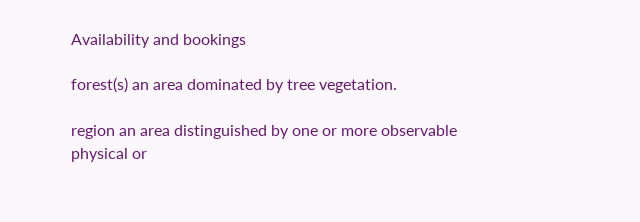Availability and bookings

forest(s) an area dominated by tree vegetation.

region an area distinguished by one or more observable physical or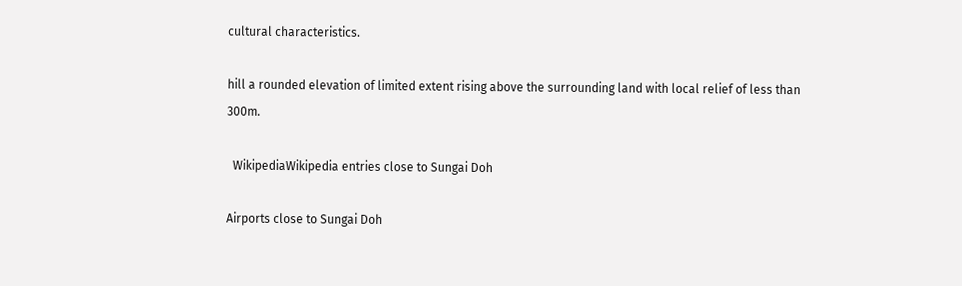cultural characteristics.

hill a rounded elevation of limited extent rising above the surrounding land with local relief of less than 300m.

  WikipediaWikipedia entries close to Sungai Doh

Airports close to Sungai Doh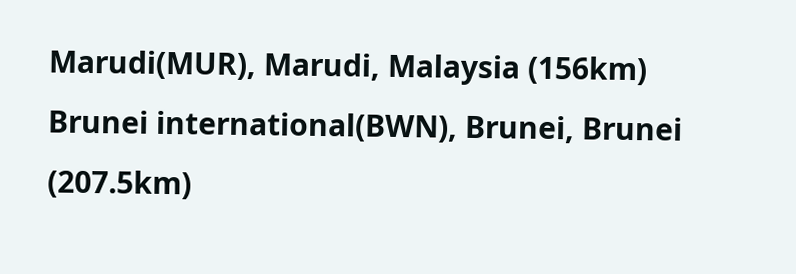Marudi(MUR), Marudi, Malaysia (156km)
Brunei international(BWN), Brunei, Brunei (207.5km)